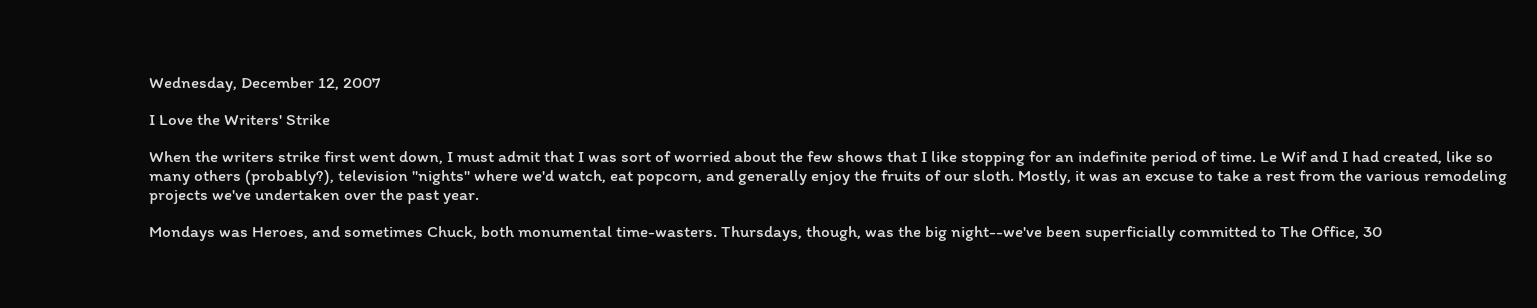Wednesday, December 12, 2007

I Love the Writers' Strike

When the writers strike first went down, I must admit that I was sort of worried about the few shows that I like stopping for an indefinite period of time. Le Wif and I had created, like so many others (probably?), television "nights" where we'd watch, eat popcorn, and generally enjoy the fruits of our sloth. Mostly, it was an excuse to take a rest from the various remodeling projects we've undertaken over the past year.

Mondays was Heroes, and sometimes Chuck, both monumental time-wasters. Thursdays, though, was the big night--we've been superficially committed to The Office, 30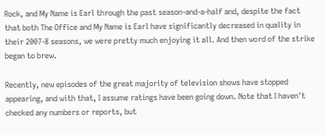Rock, and My Name is Earl through the past season-and-a-half and, despite the fact that both The Office and My Name is Earl have significantly decreased in quality in their 2007-8 seasons, we were pretty much enjoying it all. And then word of the strike began to brew.

Recently, new episodes of the great majority of television shows have stopped appearing, and with that, I assume ratings have been going down. Note that I haven't checked any numbers or reports, but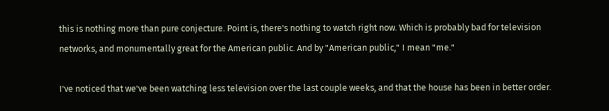this is nothing more than pure conjecture. Point is, there's nothing to watch right now. Which is probably bad for television networks, and monumentally great for the American public. And by "American public," I mean "me."

I've noticed that we've been watching less television over the last couple weeks, and that the house has been in better order.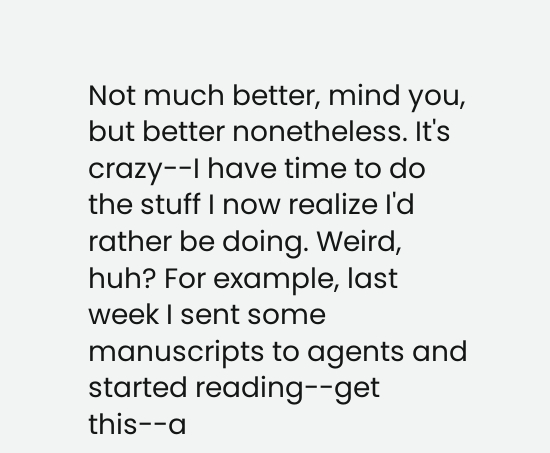Not much better, mind you, but better nonetheless. It's crazy--I have time to do the stuff I now realize I'd rather be doing. Weird, huh? For example, last week I sent some manuscripts to agents and started reading--get this--a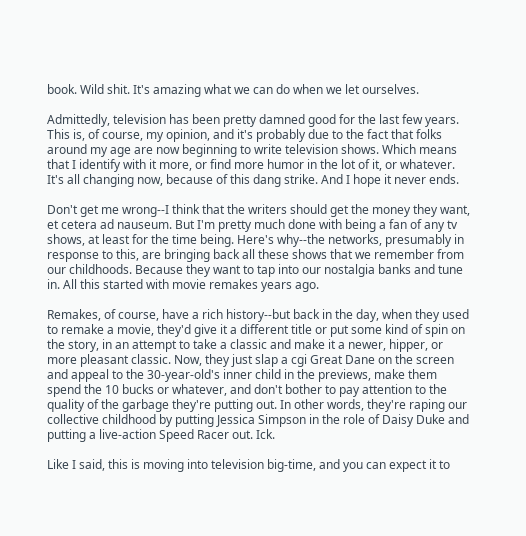book. Wild shit. It's amazing what we can do when we let ourselves.

Admittedly, television has been pretty damned good for the last few years. This is, of course, my opinion, and it's probably due to the fact that folks around my age are now beginning to write television shows. Which means that I identify with it more, or find more humor in the lot of it, or whatever. It's all changing now, because of this dang strike. And I hope it never ends.

Don't get me wrong--I think that the writers should get the money they want, et cetera ad nauseum. But I'm pretty much done with being a fan of any tv shows, at least for the time being. Here's why--the networks, presumably in response to this, are bringing back all these shows that we remember from our childhoods. Because they want to tap into our nostalgia banks and tune in. All this started with movie remakes years ago.

Remakes, of course, have a rich history--but back in the day, when they used to remake a movie, they'd give it a different title or put some kind of spin on the story, in an attempt to take a classic and make it a newer, hipper, or more pleasant classic. Now, they just slap a cgi Great Dane on the screen and appeal to the 30-year-old's inner child in the previews, make them spend the 10 bucks or whatever, and don't bother to pay attention to the quality of the garbage they're putting out. In other words, they're raping our collective childhood by putting Jessica Simpson in the role of Daisy Duke and putting a live-action Speed Racer out. Ick.

Like I said, this is moving into television big-time, and you can expect it to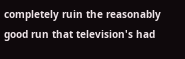completely ruin the reasonably good run that television's had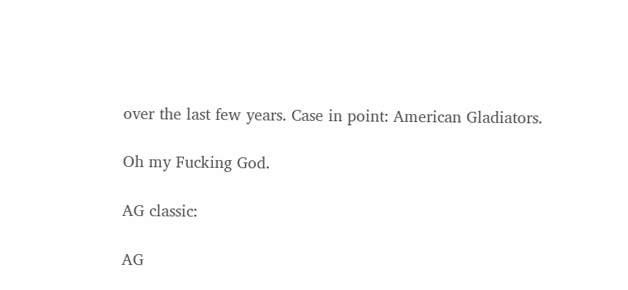over the last few years. Case in point: American Gladiators.

Oh my Fucking God.

AG classic:

AG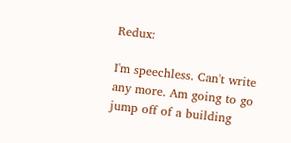Redux:

I'm speechless. Can't write any more. Am going to go jump off of a building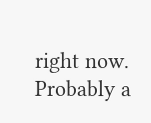right now. Probably a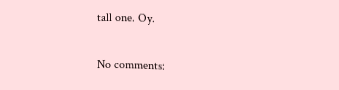tall one. Oy.

No comments: